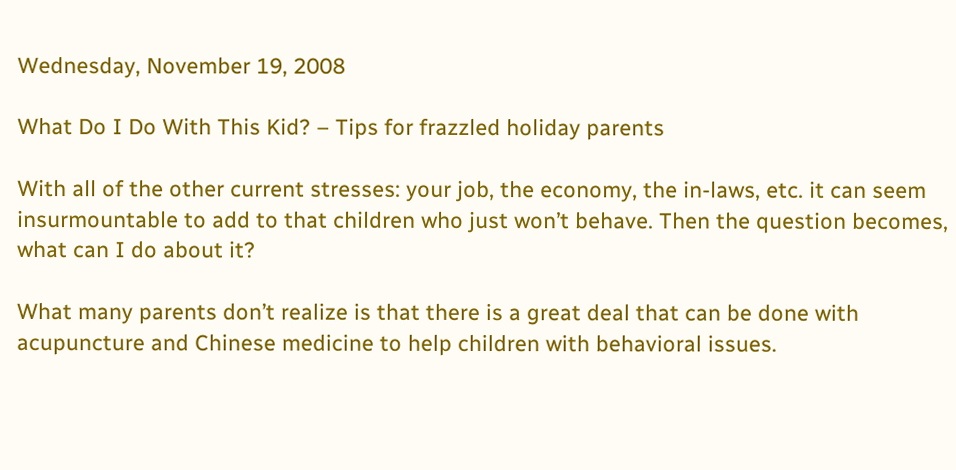Wednesday, November 19, 2008

What Do I Do With This Kid? – Tips for frazzled holiday parents

With all of the other current stresses: your job, the economy, the in-laws, etc. it can seem insurmountable to add to that children who just won’t behave. Then the question becomes, what can I do about it?

What many parents don’t realize is that there is a great deal that can be done with acupuncture and Chinese medicine to help children with behavioral issues.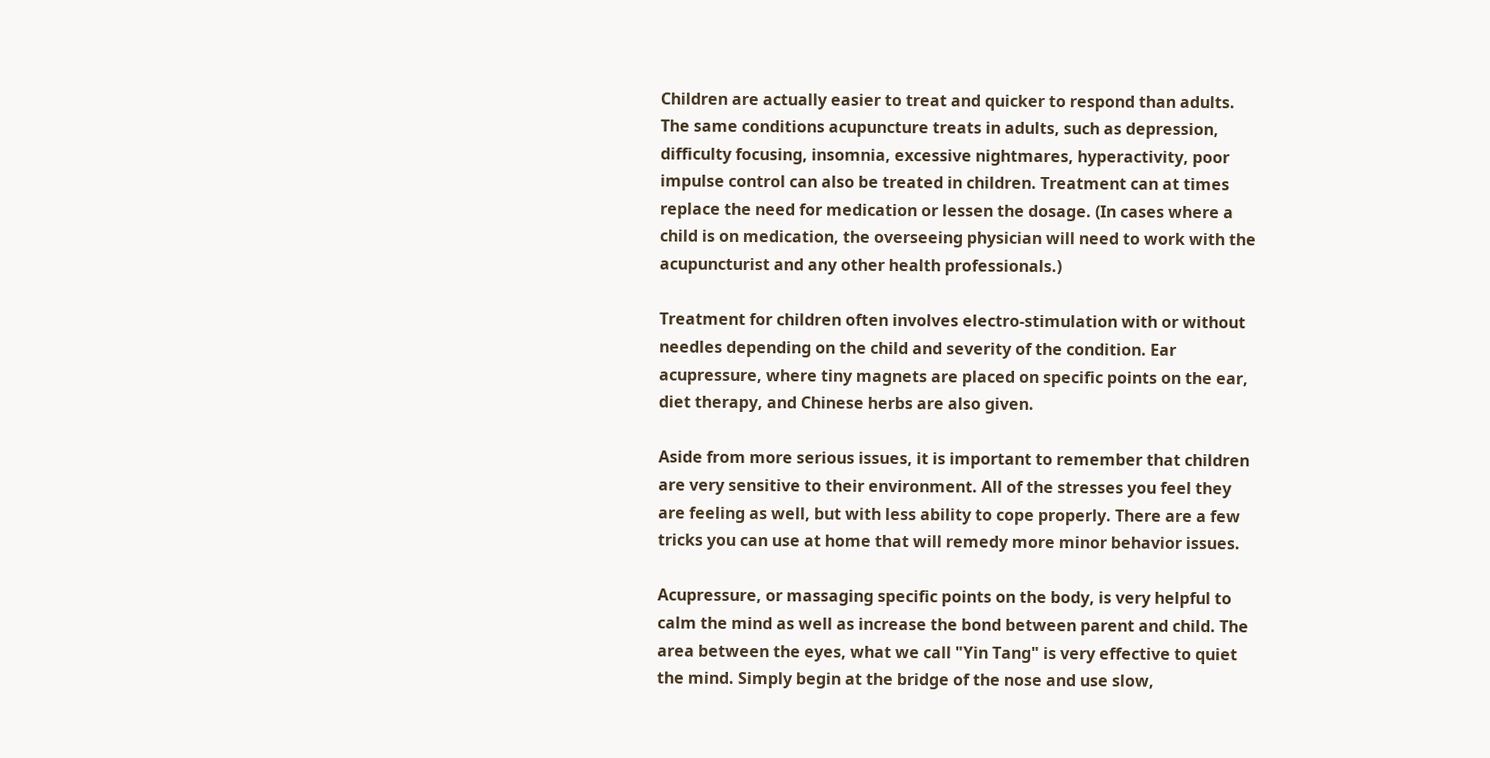Children are actually easier to treat and quicker to respond than adults. The same conditions acupuncture treats in adults, such as depression, difficulty focusing, insomnia, excessive nightmares, hyperactivity, poor impulse control can also be treated in children. Treatment can at times replace the need for medication or lessen the dosage. (In cases where a child is on medication, the overseeing physician will need to work with the acupuncturist and any other health professionals.)

Treatment for children often involves electro-stimulation with or without needles depending on the child and severity of the condition. Ear acupressure, where tiny magnets are placed on specific points on the ear, diet therapy, and Chinese herbs are also given.

Aside from more serious issues, it is important to remember that children are very sensitive to their environment. All of the stresses you feel they are feeling as well, but with less ability to cope properly. There are a few tricks you can use at home that will remedy more minor behavior issues.

Acupressure, or massaging specific points on the body, is very helpful to calm the mind as well as increase the bond between parent and child. The area between the eyes, what we call "Yin Tang" is very effective to quiet the mind. Simply begin at the bridge of the nose and use slow,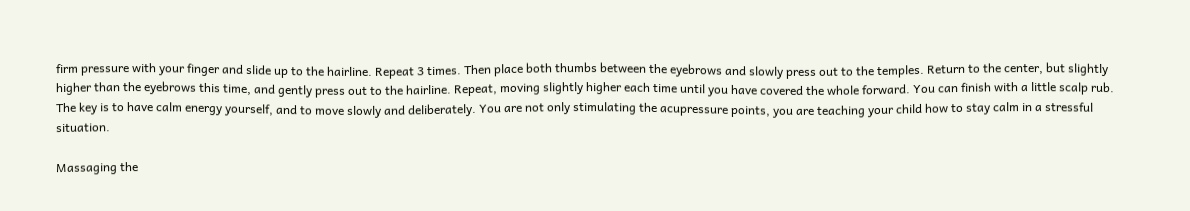firm pressure with your finger and slide up to the hairline. Repeat 3 times. Then place both thumbs between the eyebrows and slowly press out to the temples. Return to the center, but slightly higher than the eyebrows this time, and gently press out to the hairline. Repeat, moving slightly higher each time until you have covered the whole forward. You can finish with a little scalp rub. The key is to have calm energy yourself, and to move slowly and deliberately. You are not only stimulating the acupressure points, you are teaching your child how to stay calm in a stressful situation.

Massaging the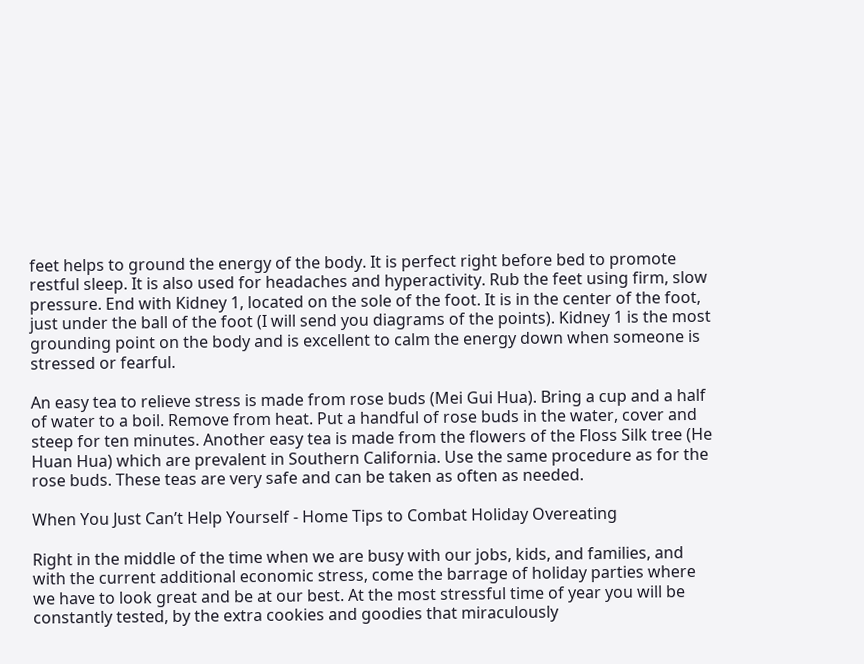feet helps to ground the energy of the body. It is perfect right before bed to promote restful sleep. It is also used for headaches and hyperactivity. Rub the feet using firm, slow pressure. End with Kidney 1, located on the sole of the foot. It is in the center of the foot, just under the ball of the foot (I will send you diagrams of the points). Kidney 1 is the most grounding point on the body and is excellent to calm the energy down when someone is stressed or fearful.

An easy tea to relieve stress is made from rose buds (Mei Gui Hua). Bring a cup and a half of water to a boil. Remove from heat. Put a handful of rose buds in the water, cover and steep for ten minutes. Another easy tea is made from the flowers of the Floss Silk tree (He Huan Hua) which are prevalent in Southern California. Use the same procedure as for the rose buds. These teas are very safe and can be taken as often as needed.

When You Just Can’t Help Yourself - Home Tips to Combat Holiday Overeating

Right in the middle of the time when we are busy with our jobs, kids, and families, and with the current additional economic stress, come the barrage of holiday parties where we have to look great and be at our best. At the most stressful time of year you will be constantly tested, by the extra cookies and goodies that miraculously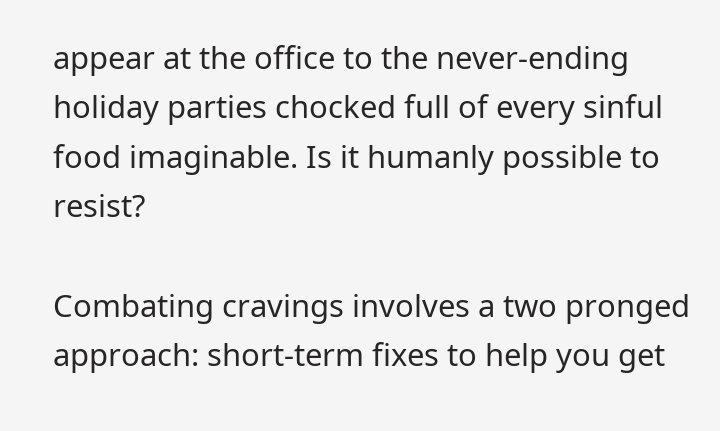appear at the office to the never-ending holiday parties chocked full of every sinful food imaginable. Is it humanly possible to resist?

Combating cravings involves a two pronged approach: short-term fixes to help you get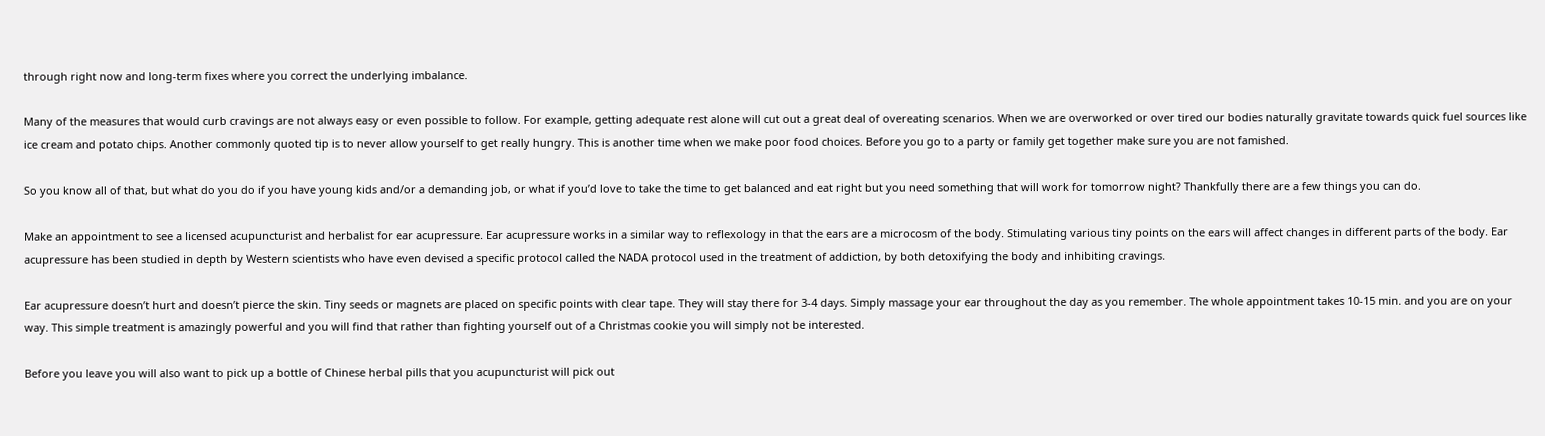through right now and long-term fixes where you correct the underlying imbalance.

Many of the measures that would curb cravings are not always easy or even possible to follow. For example, getting adequate rest alone will cut out a great deal of overeating scenarios. When we are overworked or over tired our bodies naturally gravitate towards quick fuel sources like ice cream and potato chips. Another commonly quoted tip is to never allow yourself to get really hungry. This is another time when we make poor food choices. Before you go to a party or family get together make sure you are not famished.

So you know all of that, but what do you do if you have young kids and/or a demanding job, or what if you’d love to take the time to get balanced and eat right but you need something that will work for tomorrow night? Thankfully there are a few things you can do.

Make an appointment to see a licensed acupuncturist and herbalist for ear acupressure. Ear acupressure works in a similar way to reflexology in that the ears are a microcosm of the body. Stimulating various tiny points on the ears will affect changes in different parts of the body. Ear acupressure has been studied in depth by Western scientists who have even devised a specific protocol called the NADA protocol used in the treatment of addiction, by both detoxifying the body and inhibiting cravings.

Ear acupressure doesn’t hurt and doesn’t pierce the skin. Tiny seeds or magnets are placed on specific points with clear tape. They will stay there for 3-4 days. Simply massage your ear throughout the day as you remember. The whole appointment takes 10-15 min. and you are on your way. This simple treatment is amazingly powerful and you will find that rather than fighting yourself out of a Christmas cookie you will simply not be interested.

Before you leave you will also want to pick up a bottle of Chinese herbal pills that you acupuncturist will pick out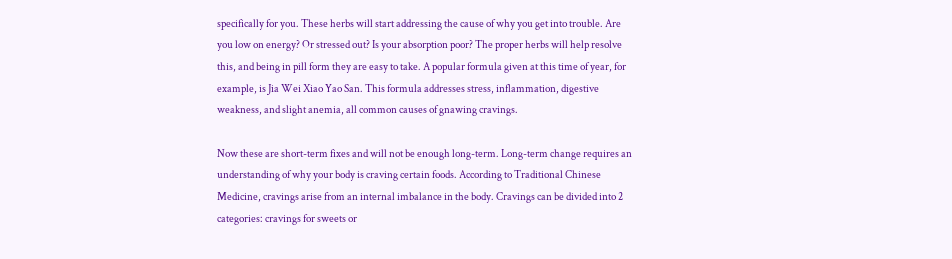specifically for you. These herbs will start addressing the cause of why you get into trouble. Are you low on energy? Or stressed out? Is your absorption poor? The proper herbs will help resolve this, and being in pill form they are easy to take. A popular formula given at this time of year, for example, is Jia Wei Xiao Yao San. This formula addresses stress, inflammation, digestive weakness, and slight anemia, all common causes of gnawing cravings.

Now these are short-term fixes and will not be enough long-term. Long-term change requires an understanding of why your body is craving certain foods. According to Traditional Chinese Medicine, cravings arise from an internal imbalance in the body. Cravings can be divided into 2 categories: cravings for sweets or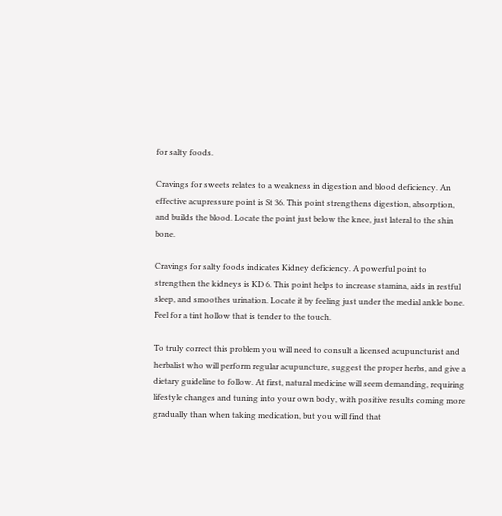for salty foods.

Cravings for sweets relates to a weakness in digestion and blood deficiency. An effective acupressure point is St 36. This point strengthens digestion, absorption, and builds the blood. Locate the point just below the knee, just lateral to the shin bone.

Cravings for salty foods indicates Kidney deficiency. A powerful point to strengthen the kidneys is KD 6. This point helps to increase stamina, aids in restful sleep, and smoothes urination. Locate it by feeling just under the medial ankle bone. Feel for a tint hollow that is tender to the touch.

To truly correct this problem you will need to consult a licensed acupuncturist and herbalist who will perform regular acupuncture, suggest the proper herbs, and give a dietary guideline to follow. At first, natural medicine will seem demanding, requiring lifestyle changes and tuning into your own body, with positive results coming more gradually than when taking medication, but you will find that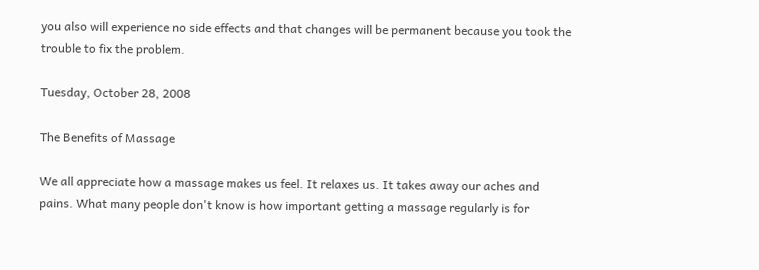you also will experience no side effects and that changes will be permanent because you took the trouble to fix the problem.

Tuesday, October 28, 2008

The Benefits of Massage

We all appreciate how a massage makes us feel. It relaxes us. It takes away our aches and pains. What many people don't know is how important getting a massage regularly is for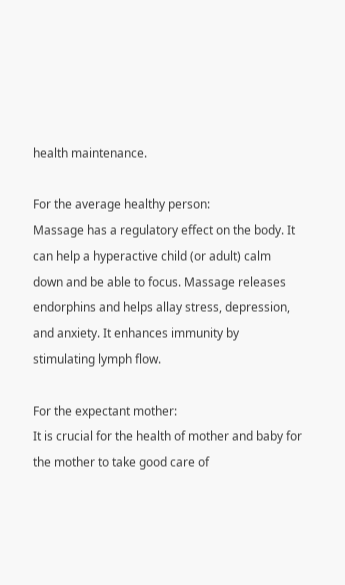health maintenance.

For the average healthy person:
Massage has a regulatory effect on the body. It can help a hyperactive child (or adult) calm down and be able to focus. Massage releases endorphins and helps allay stress, depression, and anxiety. It enhances immunity by stimulating lymph flow.

For the expectant mother:
It is crucial for the health of mother and baby for the mother to take good care of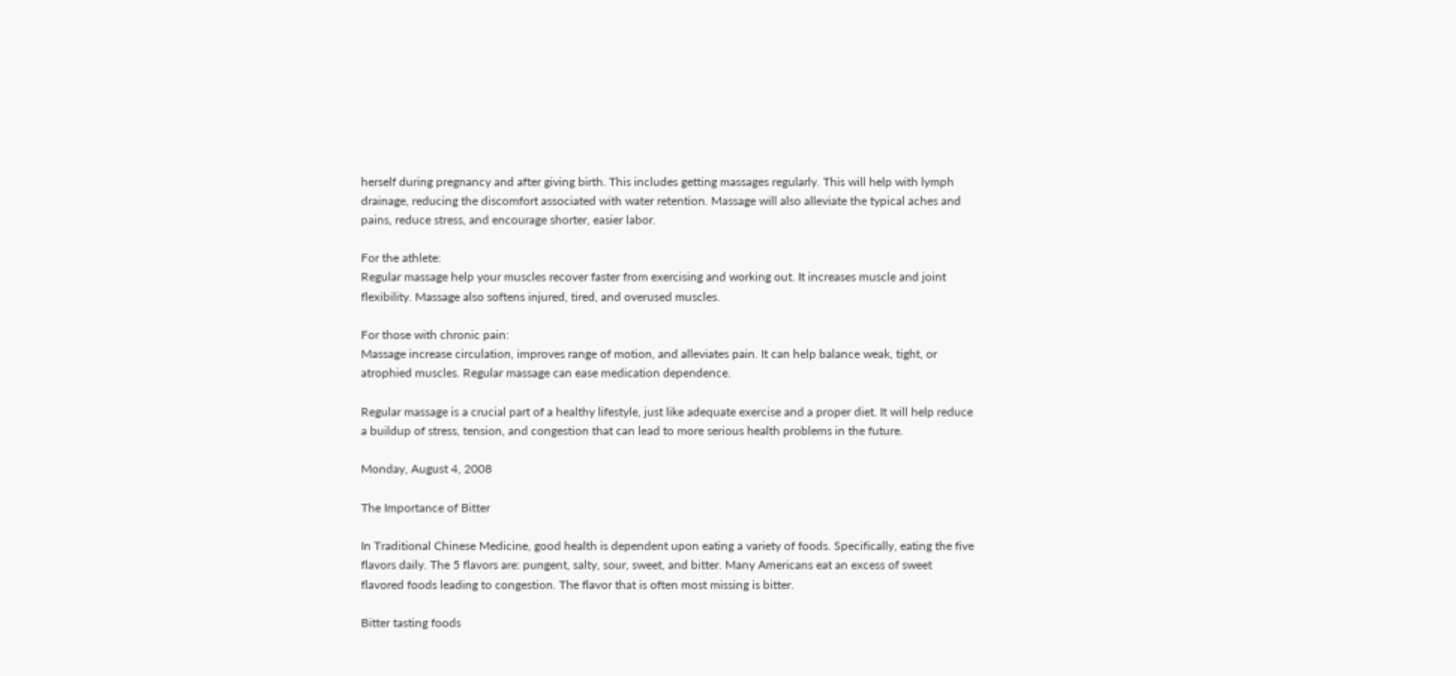herself during pregnancy and after giving birth. This includes getting massages regularly. This will help with lymph drainage, reducing the discomfort associated with water retention. Massage will also alleviate the typical aches and pains, reduce stress, and encourage shorter, easier labor.

For the athlete:
Regular massage help your muscles recover faster from exercising and working out. It increases muscle and joint flexibility. Massage also softens injured, tired, and overused muscles.

For those with chronic pain:
Massage increase circulation, improves range of motion, and alleviates pain. It can help balance weak, tight, or atrophied muscles. Regular massage can ease medication dependence.

Regular massage is a crucial part of a healthy lifestyle, just like adequate exercise and a proper diet. It will help reduce a buildup of stress, tension, and congestion that can lead to more serious health problems in the future.

Monday, August 4, 2008

The Importance of Bitter

In Traditional Chinese Medicine, good health is dependent upon eating a variety of foods. Specifically, eating the five flavors daily. The 5 flavors are: pungent, salty, sour, sweet, and bitter. Many Americans eat an excess of sweet flavored foods leading to congestion. The flavor that is often most missing is bitter.

Bitter tasting foods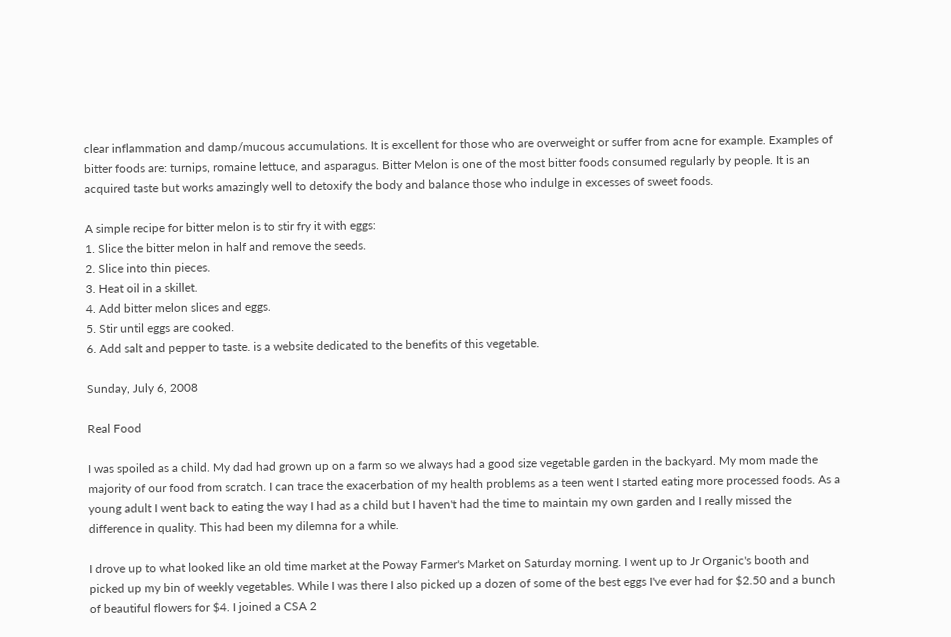clear inflammation and damp/mucous accumulations. It is excellent for those who are overweight or suffer from acne for example. Examples of bitter foods are: turnips, romaine lettuce, and asparagus. Bitter Melon is one of the most bitter foods consumed regularly by people. It is an acquired taste but works amazingly well to detoxify the body and balance those who indulge in excesses of sweet foods.

A simple recipe for bitter melon is to stir fry it with eggs:
1. Slice the bitter melon in half and remove the seeds.
2. Slice into thin pieces.
3. Heat oil in a skillet.
4. Add bitter melon slices and eggs.
5. Stir until eggs are cooked.
6. Add salt and pepper to taste. is a website dedicated to the benefits of this vegetable.

Sunday, July 6, 2008

Real Food

I was spoiled as a child. My dad had grown up on a farm so we always had a good size vegetable garden in the backyard. My mom made the majority of our food from scratch. I can trace the exacerbation of my health problems as a teen went I started eating more processed foods. As a young adult I went back to eating the way I had as a child but I haven't had the time to maintain my own garden and I really missed the difference in quality. This had been my dilemna for a while.

I drove up to what looked like an old time market at the Poway Farmer's Market on Saturday morning. I went up to Jr Organic's booth and picked up my bin of weekly vegetables. While I was there I also picked up a dozen of some of the best eggs I've ever had for $2.50 and a bunch of beautiful flowers for $4. I joined a CSA 2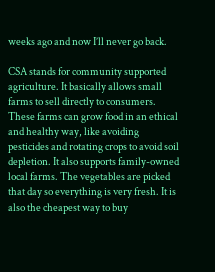weeks ago and now I’ll never go back.

CSA stands for community supported agriculture. It basically allows small farms to sell directly to consumers. These farms can grow food in an ethical and healthy way, like avoiding pesticides and rotating crops to avoid soil depletion. It also supports family-owned local farms. The vegetables are picked that day so everything is very fresh. It is also the cheapest way to buy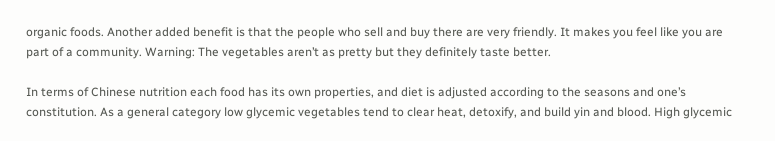organic foods. Another added benefit is that the people who sell and buy there are very friendly. It makes you feel like you are part of a community. Warning: The vegetables aren’t as pretty but they definitely taste better.

In terms of Chinese nutrition each food has its own properties, and diet is adjusted according to the seasons and one’s constitution. As a general category low glycemic vegetables tend to clear heat, detoxify, and build yin and blood. High glycemic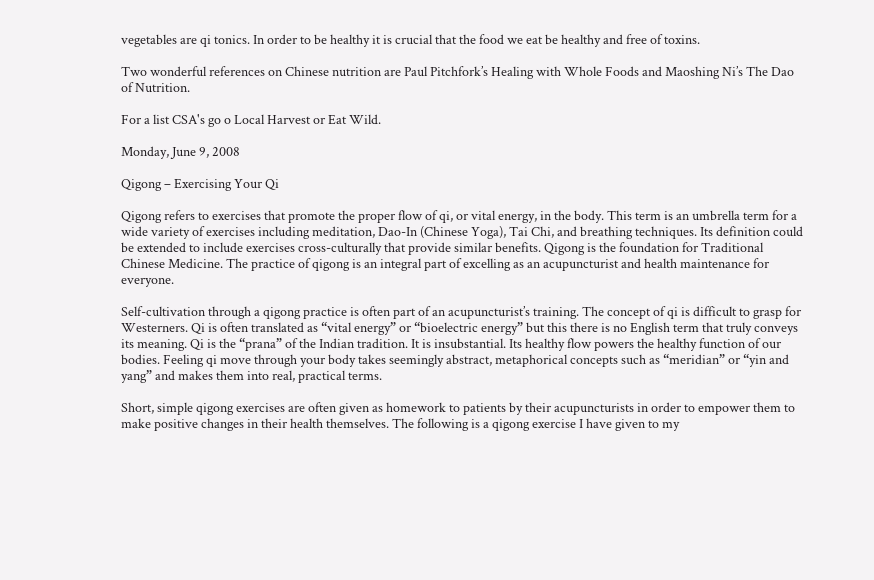vegetables are qi tonics. In order to be healthy it is crucial that the food we eat be healthy and free of toxins.

Two wonderful references on Chinese nutrition are Paul Pitchfork’s Healing with Whole Foods and Maoshing Ni’s The Dao of Nutrition.

For a list CSA's go o Local Harvest or Eat Wild.

Monday, June 9, 2008

Qigong – Exercising Your Qi

Qigong refers to exercises that promote the proper flow of qi, or vital energy, in the body. This term is an umbrella term for a wide variety of exercises including meditation, Dao-In (Chinese Yoga), Tai Chi, and breathing techniques. Its definition could be extended to include exercises cross-culturally that provide similar benefits. Qigong is the foundation for Traditional Chinese Medicine. The practice of qigong is an integral part of excelling as an acupuncturist and health maintenance for everyone.

Self-cultivation through a qigong practice is often part of an acupuncturist’s training. The concept of qi is difficult to grasp for Westerners. Qi is often translated as “vital energy” or “bioelectric energy” but this there is no English term that truly conveys its meaning. Qi is the “prana” of the Indian tradition. It is insubstantial. Its healthy flow powers the healthy function of our bodies. Feeling qi move through your body takes seemingly abstract, metaphorical concepts such as “meridian” or “yin and yang” and makes them into real, practical terms.

Short, simple qigong exercises are often given as homework to patients by their acupuncturists in order to empower them to make positive changes in their health themselves. The following is a qigong exercise I have given to my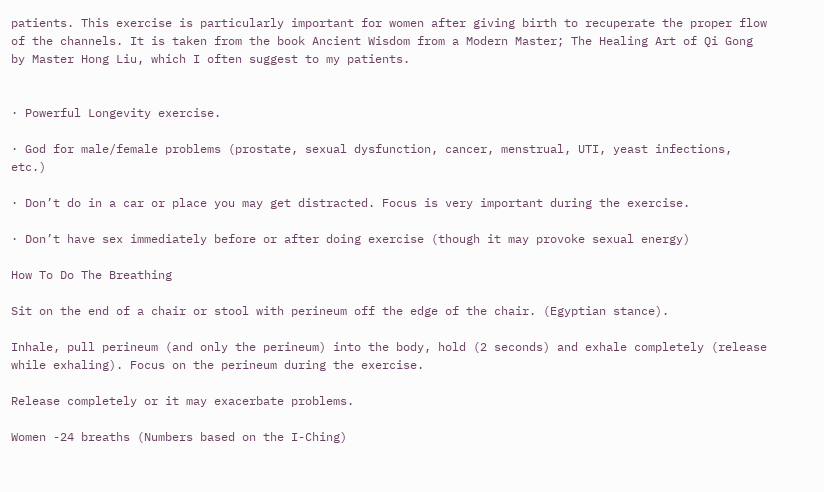patients. This exercise is particularly important for women after giving birth to recuperate the proper flow of the channels. It is taken from the book Ancient Wisdom from a Modern Master; The Healing Art of Qi Gong by Master Hong Liu, which I often suggest to my patients.


· Powerful Longevity exercise.

· God for male/female problems (prostate, sexual dysfunction, cancer, menstrual, UTI, yeast infections, etc.)

· Don’t do in a car or place you may get distracted. Focus is very important during the exercise.

· Don’t have sex immediately before or after doing exercise (though it may provoke sexual energy)

How To Do The Breathing

Sit on the end of a chair or stool with perineum off the edge of the chair. (Egyptian stance).

Inhale, pull perineum (and only the perineum) into the body, hold (2 seconds) and exhale completely (release while exhaling). Focus on the perineum during the exercise.

Release completely or it may exacerbate problems.

Women -24 breaths (Numbers based on the I-Ching)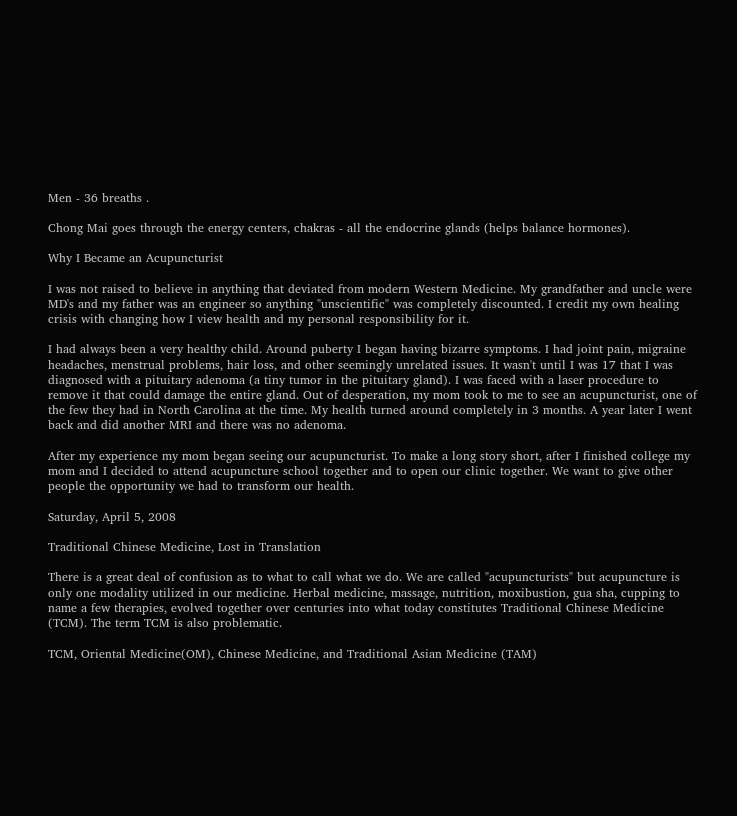Men - 36 breaths .

Chong Mai goes through the energy centers, chakras - all the endocrine glands (helps balance hormones).

Why I Became an Acupuncturist

I was not raised to believe in anything that deviated from modern Western Medicine. My grandfather and uncle were MD's and my father was an engineer so anything "unscientific" was completely discounted. I credit my own healing crisis with changing how I view health and my personal responsibility for it.

I had always been a very healthy child. Around puberty I began having bizarre symptoms. I had joint pain, migraine headaches, menstrual problems, hair loss, and other seemingly unrelated issues. It wasn't until I was 17 that I was diagnosed with a pituitary adenoma (a tiny tumor in the pituitary gland). I was faced with a laser procedure to remove it that could damage the entire gland. Out of desperation, my mom took to me to see an acupuncturist, one of the few they had in North Carolina at the time. My health turned around completely in 3 months. A year later I went back and did another MRI and there was no adenoma.

After my experience my mom began seeing our acupuncturist. To make a long story short, after I finished college my mom and I decided to attend acupuncture school together and to open our clinic together. We want to give other people the opportunity we had to transform our health.

Saturday, April 5, 2008

Traditional Chinese Medicine, Lost in Translation

There is a great deal of confusion as to what to call what we do. We are called "acupuncturists" but acupuncture is only one modality utilized in our medicine. Herbal medicine, massage, nutrition, moxibustion, gua sha, cupping to name a few therapies, evolved together over centuries into what today constitutes Traditional Chinese Medicine (TCM). The term TCM is also problematic.

TCM, Oriental Medicine(OM), Chinese Medicine, and Traditional Asian Medicine (TAM)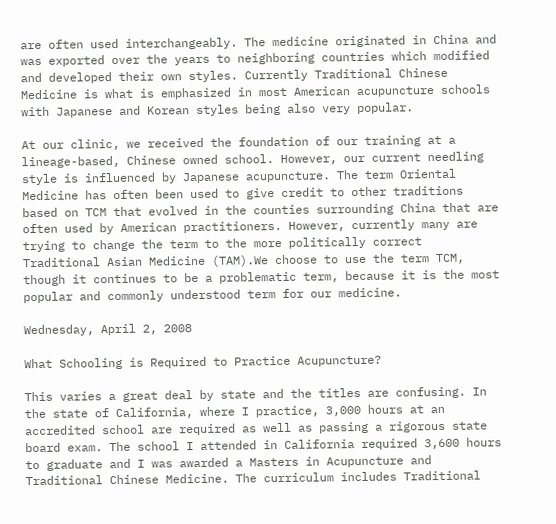are often used interchangeably. The medicine originated in China and was exported over the years to neighboring countries which modified and developed their own styles. Currently Traditional Chinese Medicine is what is emphasized in most American acupuncture schools with Japanese and Korean styles being also very popular.

At our clinic, we received the foundation of our training at a lineage-based, Chinese owned school. However, our current needling style is influenced by Japanese acupuncture. The term Oriental Medicine has often been used to give credit to other traditions based on TCM that evolved in the counties surrounding China that are often used by American practitioners. However, currently many are trying to change the term to the more politically correct Traditional Asian Medicine (TAM).We choose to use the term TCM, though it continues to be a problematic term, because it is the most popular and commonly understood term for our medicine.

Wednesday, April 2, 2008

What Schooling is Required to Practice Acupuncture?

This varies a great deal by state and the titles are confusing. In the state of California, where I practice, 3,000 hours at an accredited school are required as well as passing a rigorous state board exam. The school I attended in California required 3,600 hours to graduate and I was awarded a Masters in Acupuncture and Traditional Chinese Medicine. The curriculum includes Traditional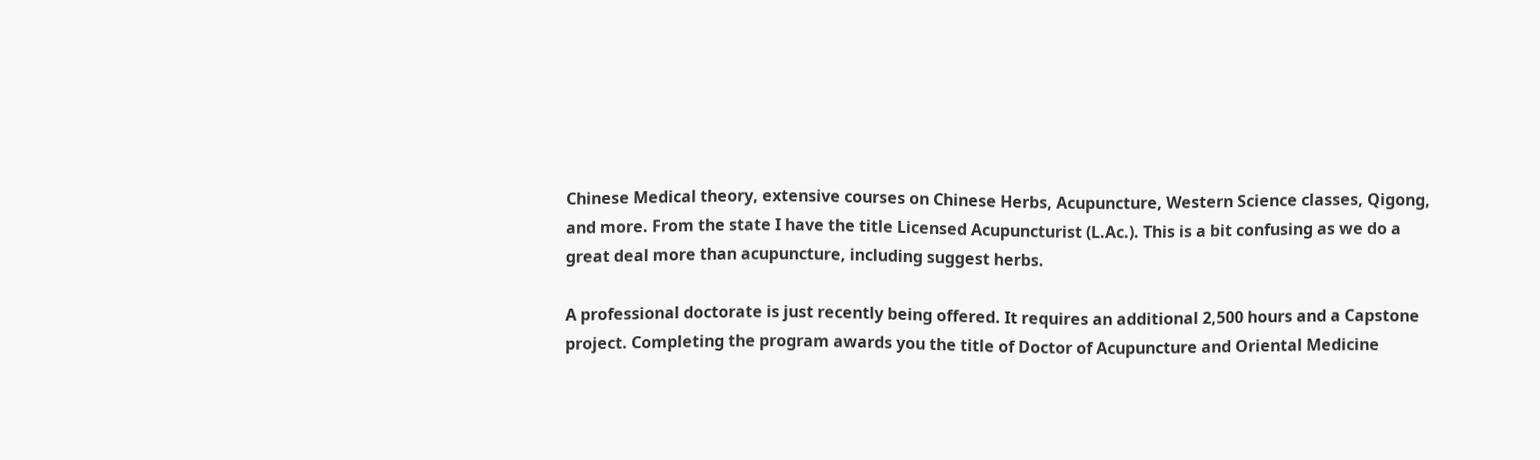Chinese Medical theory, extensive courses on Chinese Herbs, Acupuncture, Western Science classes, Qigong, and more. From the state I have the title Licensed Acupuncturist (L.Ac.). This is a bit confusing as we do a great deal more than acupuncture, including suggest herbs.

A professional doctorate is just recently being offered. It requires an additional 2,500 hours and a Capstone project. Completing the program awards you the title of Doctor of Acupuncture and Oriental Medicine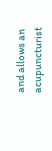and allows an acupuncturist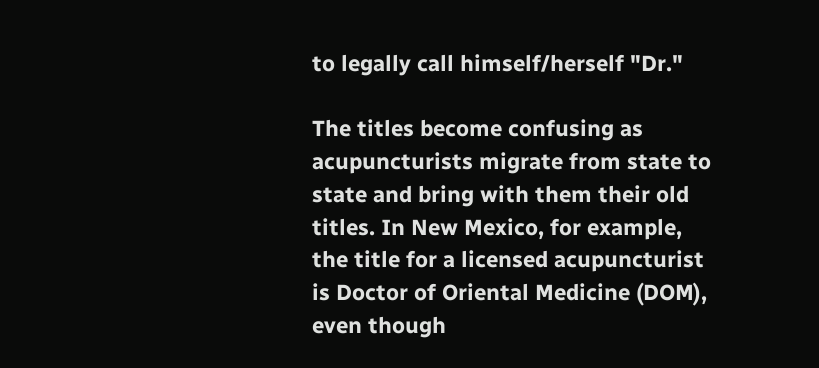to legally call himself/herself "Dr."

The titles become confusing as acupuncturists migrate from state to state and bring with them their old titles. In New Mexico, for example, the title for a licensed acupuncturist is Doctor of Oriental Medicine (DOM), even though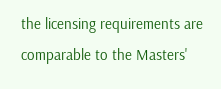the licensing requirements are comparable to the Masters'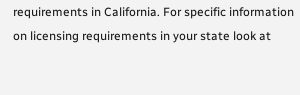requirements in California. For specific information on licensing requirements in your state look at